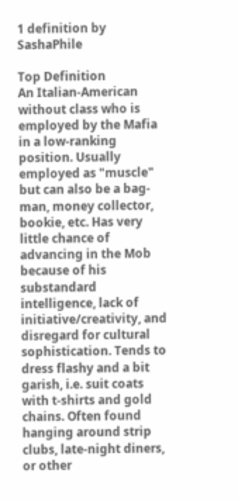1 definition by SashaPhile

Top Definition
An Italian-American without class who is employed by the Mafia in a low-ranking position. Usually employed as "muscle" but can also be a bag-man, money collector, bookie, etc. Has very little chance of advancing in the Mob because of his substandard intelligence, lack of initiative/creativity, and disregard for cultural sophistication. Tends to dress flashy and a bit garish, i.e. suit coats with t-shirts and gold chains. Often found hanging around strip clubs, late-night diners, or other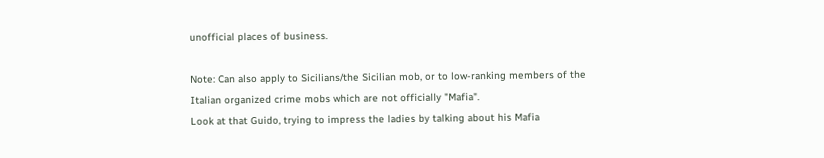unofficial places of business.

Note: Can also apply to Sicilians/the Sicilian mob, or to low-ranking members of the Italian organized crime mobs which are not officially "Mafia".
Look at that Guido, trying to impress the ladies by talking about his Mafia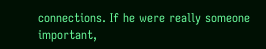connections. If he were really someone important,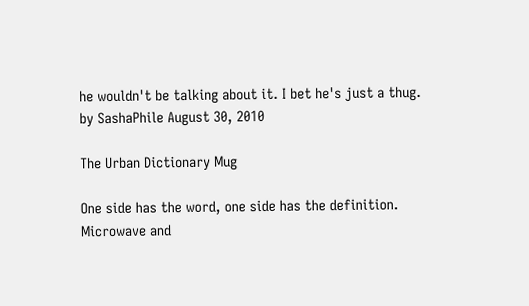he wouldn't be talking about it. I bet he's just a thug.
by SashaPhile August 30, 2010

The Urban Dictionary Mug

One side has the word, one side has the definition. Microwave and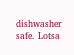dishwasher safe. Lotsa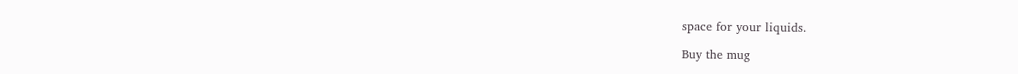space for your liquids.

Buy the mug